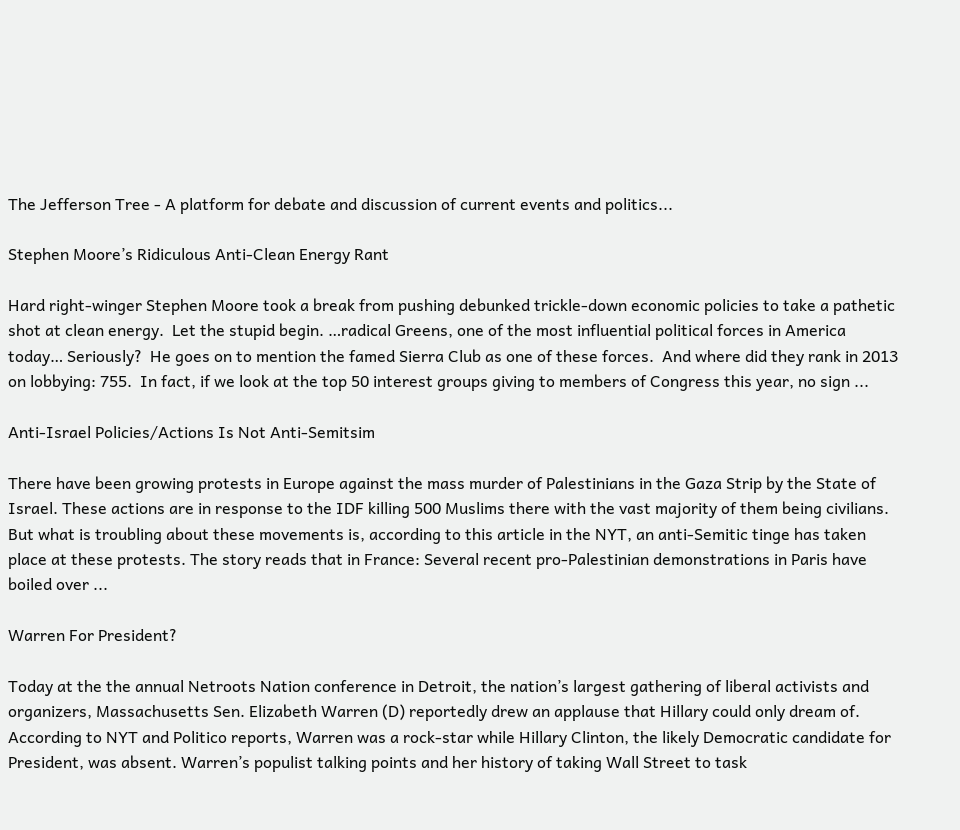The Jefferson Tree - A platform for debate and discussion of current events and politics...

Stephen Moore’s Ridiculous Anti-Clean Energy Rant

Hard right-winger Stephen Moore took a break from pushing debunked trickle-down economic policies to take a pathetic shot at clean energy.  Let the stupid begin. …radical Greens, one of the most influential political forces in America today… Seriously?  He goes on to mention the famed Sierra Club as one of these forces.  And where did they rank in 2013 on lobbying: 755.  In fact, if we look at the top 50 interest groups giving to members of Congress this year, no sign ...

Anti-Israel Policies/Actions Is Not Anti-Semitsim

There have been growing protests in Europe against the mass murder of Palestinians in the Gaza Strip by the State of Israel. These actions are in response to the IDF killing 500 Muslims there with the vast majority of them being civilians. But what is troubling about these movements is, according to this article in the NYT, an anti-Semitic tinge has taken place at these protests. The story reads that in France: Several recent pro-Palestinian demonstrations in Paris have boiled over ...

Warren For President?

Today at the the annual Netroots Nation conference in Detroit, the nation’s largest gathering of liberal activists and organizers, Massachusetts Sen. Elizabeth Warren (D) reportedly drew an applause that Hillary could only dream of. According to NYT and Politico reports, Warren was a rock-star while Hillary Clinton, the likely Democratic candidate for President, was absent. Warren’s populist talking points and her history of taking Wall Street to task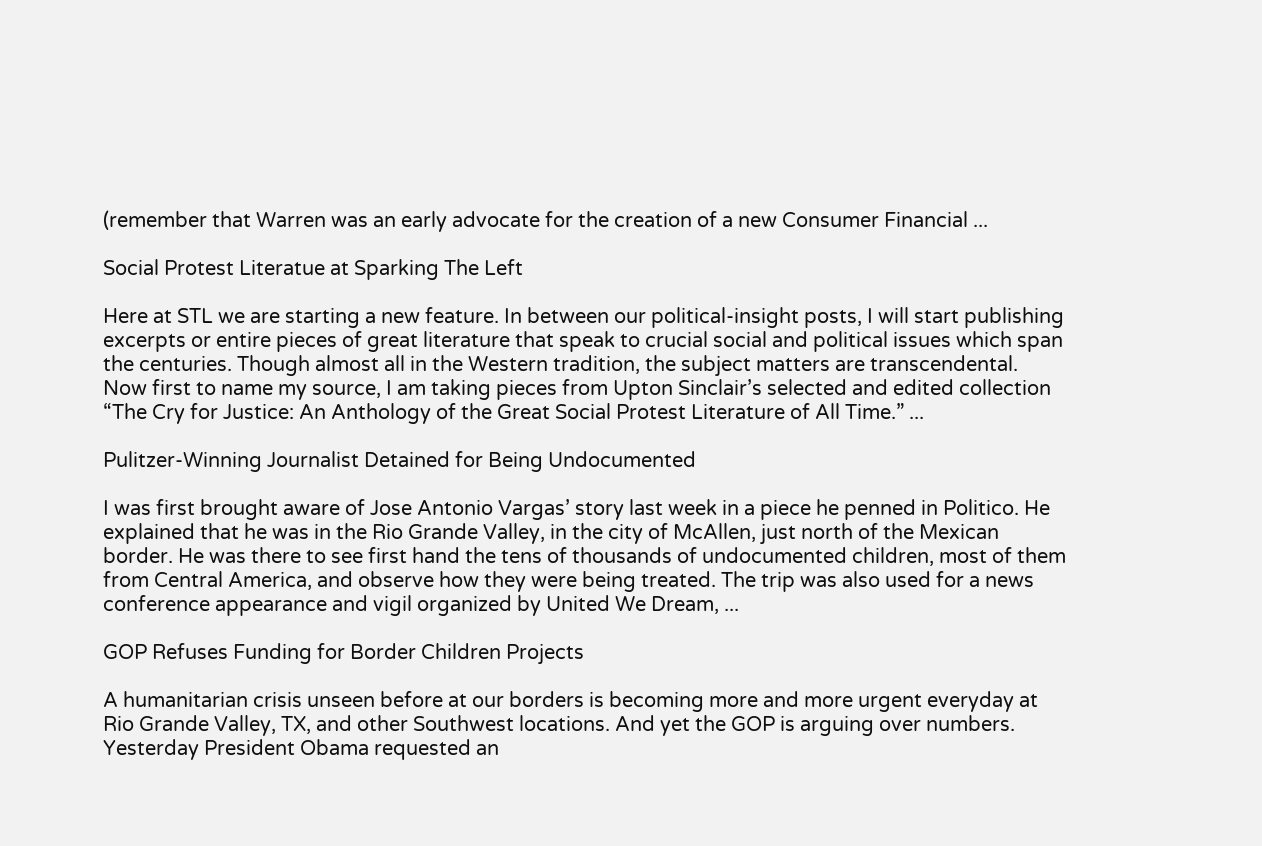(remember that Warren was an early advocate for the creation of a new Consumer Financial ...

Social Protest Literatue at Sparking The Left

Here at STL we are starting a new feature. In between our political-insight posts, I will start publishing excerpts or entire pieces of great literature that speak to crucial social and political issues which span the centuries. Though almost all in the Western tradition, the subject matters are transcendental. Now first to name my source, I am taking pieces from Upton Sinclair’s selected and edited collection “The Cry for Justice: An Anthology of the Great Social Protest Literature of All Time.” ...

Pulitzer-Winning Journalist Detained for Being Undocumented

I was first brought aware of Jose Antonio Vargas’ story last week in a piece he penned in Politico. He explained that he was in the Rio Grande Valley, in the city of McAllen, just north of the Mexican border. He was there to see first hand the tens of thousands of undocumented children, most of them from Central America, and observe how they were being treated. The trip was also used for a news conference appearance and vigil organized by United We Dream, ...

GOP Refuses Funding for Border Children Projects

A humanitarian crisis unseen before at our borders is becoming more and more urgent everyday at Rio Grande Valley, TX, and other Southwest locations. And yet the GOP is arguing over numbers. Yesterday President Obama requested an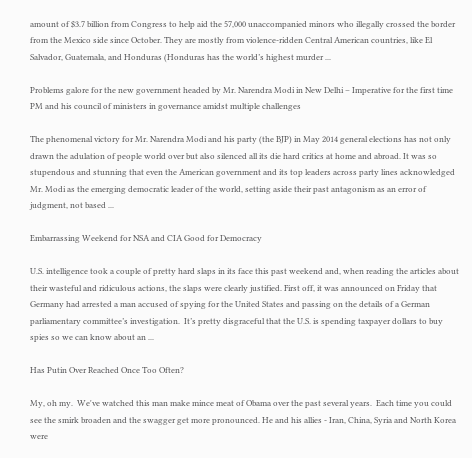amount of $3.7 billion from Congress to help aid the 57,000 unaccompanied minors who illegally crossed the border from the Mexico side since October. They are mostly from violence-ridden Central American countries, like El Salvador, Guatemala, and Honduras (Honduras has the world’s highest murder ...

Problems galore for the new government headed by Mr. Narendra Modi in New Delhi – Imperative for the first time PM and his council of ministers in governance amidst multiple challenges

The phenomenal victory for Mr. Narendra Modi and his party (the BJP) in May 2014 general elections has not only drawn the adulation of people world over but also silenced all its die hard critics at home and abroad. It was so stupendous and stunning that even the American government and its top leaders across party lines acknowledged Mr. Modi as the emerging democratic leader of the world, setting aside their past antagonism as an error of judgment, not based ...

Embarrassing Weekend for NSA and CIA Good for Democracy

U.S. intelligence took a couple of pretty hard slaps in its face this past weekend and, when reading the articles about their wasteful and ridiculous actions, the slaps were clearly justified. First off, it was announced on Friday that Germany had arrested a man accused of spying for the United States and passing on the details of a German parliamentary committee’s investigation.  It’s pretty disgraceful that the U.S. is spending taxpayer dollars to buy spies so we can know about an ...

Has Putin Over Reached Once Too Often?

My, oh my.  We've watched this man make mince meat of Obama over the past several years.  Each time you could see the smirk broaden and the swagger get more pronounced. He and his allies - Iran, China, Syria and North Korea were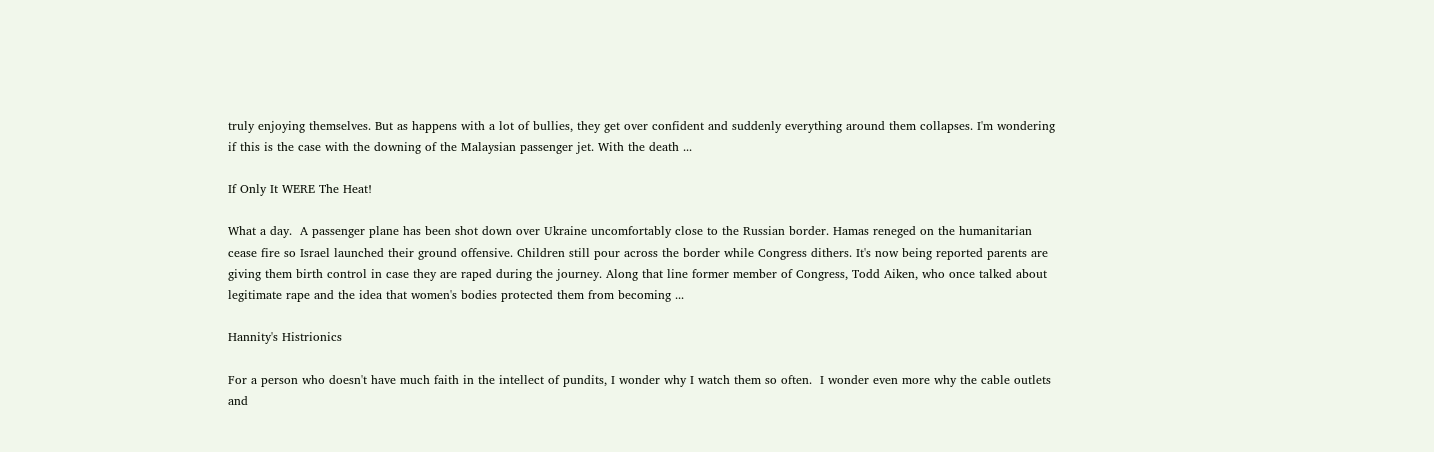truly enjoying themselves. But as happens with a lot of bullies, they get over confident and suddenly everything around them collapses. I'm wondering if this is the case with the downing of the Malaysian passenger jet. With the death ...

If Only It WERE The Heat!

What a day.  A passenger plane has been shot down over Ukraine uncomfortably close to the Russian border. Hamas reneged on the humanitarian cease fire so Israel launched their ground offensive. Children still pour across the border while Congress dithers. It's now being reported parents are giving them birth control in case they are raped during the journey. Along that line former member of Congress, Todd Aiken, who once talked about legitimate rape and the idea that women's bodies protected them from becoming ...

Hannity's Histrionics

For a person who doesn't have much faith in the intellect of pundits, I wonder why I watch them so often.  I wonder even more why the cable outlets and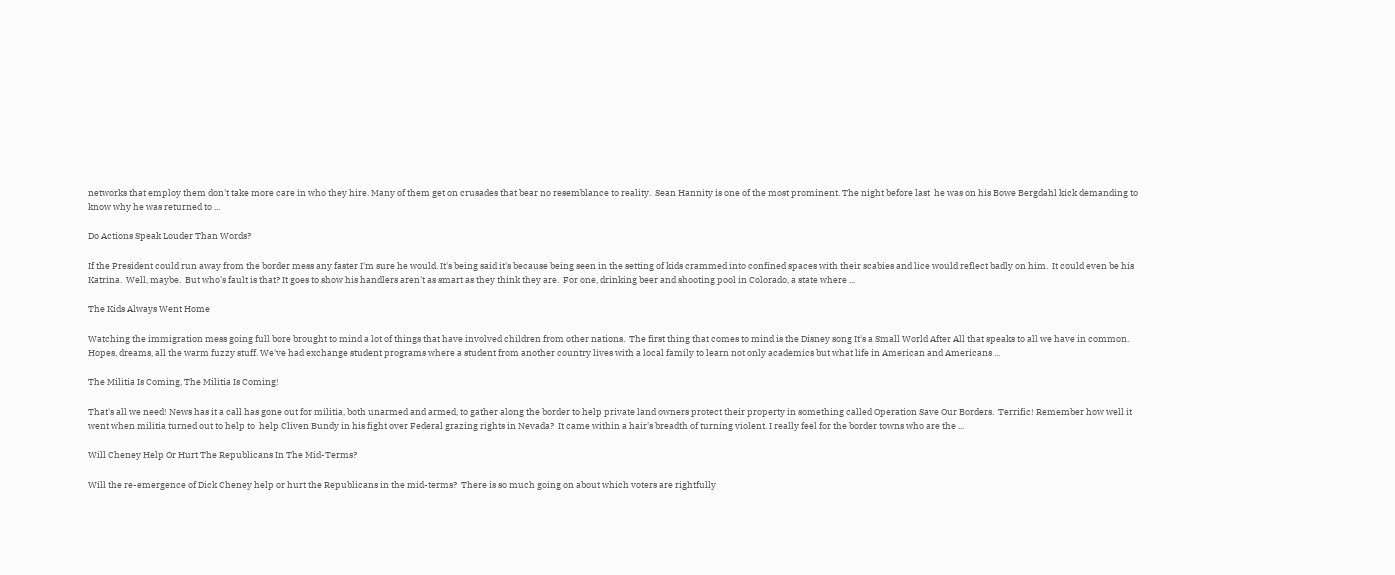networks that employ them don't take more care in who they hire. Many of them get on crusades that bear no resemblance to reality.  Sean Hannity is one of the most prominent. The night before last  he was on his Bowe Bergdahl kick demanding to know why he was returned to ...

Do Actions Speak Louder Than Words?

If the President could run away from the border mess any faster I'm sure he would. It's being said it's because being seen in the setting of kids crammed into confined spaces with their scabies and lice would reflect badly on him.  It could even be his Katrina.  Well, maybe.  But who's fault is that? It goes to show his handlers aren't as smart as they think they are.  For one, drinking beer and shooting pool in Colorado, a state where ...

The Kids Always Went Home

Watching the immigration mess going full bore brought to mind a lot of things that have involved children from other nations.  The first thing that comes to mind is the Disney song It's a Small World After All that speaks to all we have in common. Hopes, dreams, all the warm fuzzy stuff. We've had exchange student programs where a student from another country lives with a local family to learn not only academics but what life in American and Americans ...

The Militia Is Coming, The Militia Is Coming!

That's all we need! News has it a call has gone out for militia, both unarmed and armed, to gather along the border to help private land owners protect their property in something called Operation Save Our Borders.  Terrific! Remember how well it went when militia turned out to help to  help Cliven Bundy in his fight over Federal grazing rights in Nevada?  It came within a hair's breadth of turning violent. I really feel for the border towns who are the ...

Will Cheney Help Or Hurt The Republicans In The Mid-Terms?

Will the re-emergence of Dick Cheney help or hurt the Republicans in the mid-terms?  There is so much going on about which voters are rightfully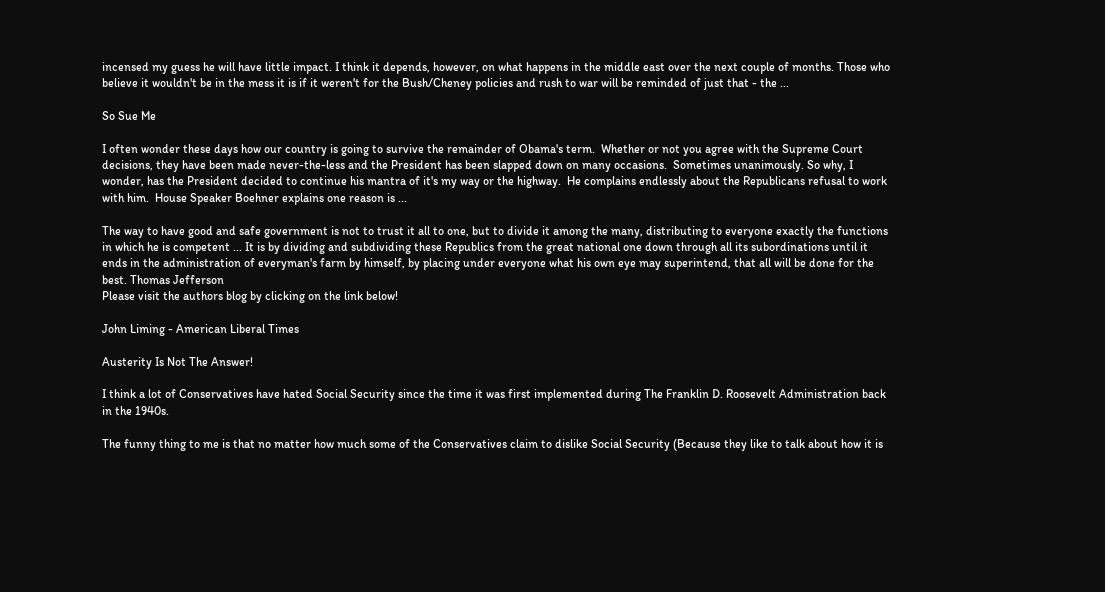incensed my guess he will have little impact. I think it depends, however, on what happens in the middle east over the next couple of months. Those who believe it wouldn't be in the mess it is if it weren't for the Bush/Cheney policies and rush to war will be reminded of just that - the ...

So Sue Me

I often wonder these days how our country is going to survive the remainder of Obama's term.  Whether or not you agree with the Supreme Court decisions, they have been made never-the-less and the President has been slapped down on many occasions.  Sometimes unanimously. So why, I wonder, has the President decided to continue his mantra of it's my way or the highway.  He complains endlessly about the Republicans refusal to work with him.  House Speaker Boehner explains one reason is ...

The way to have good and safe government is not to trust it all to one, but to divide it among the many, distributing to everyone exactly the functions in which he is competent ... It is by dividing and subdividing these Republics from the great national one down through all its subordinations until it ends in the administration of everyman's farm by himself, by placing under everyone what his own eye may superintend, that all will be done for the best. Thomas Jefferson
Please visit the authors blog by clicking on the link below!

John Liming - American Liberal Times

Austerity Is Not The Answer!

I think a lot of Conservatives have hated Social Security since the time it was first implemented during The Franklin D. Roosevelt Administration back in the 1940s.

The funny thing to me is that no matter how much some of the Conservatives claim to dislike Social Security (Because they like to talk about how it is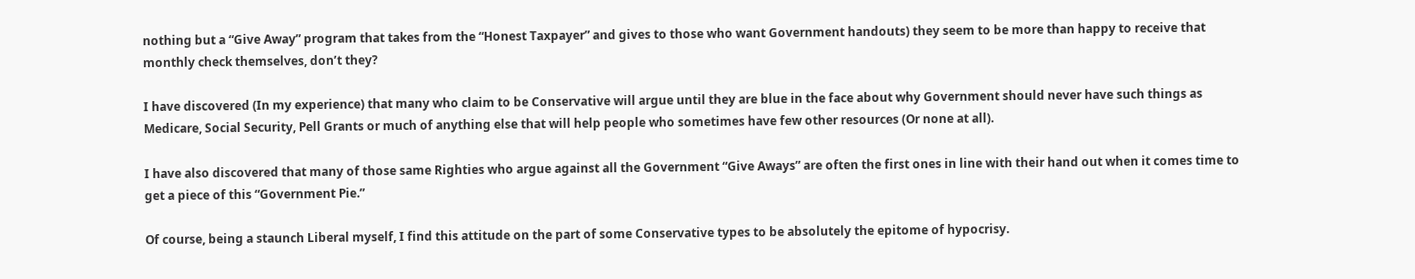nothing but a “Give Away” program that takes from the “Honest Taxpayer” and gives to those who want Government handouts) they seem to be more than happy to receive that monthly check themselves, don’t they?

I have discovered (In my experience) that many who claim to be Conservative will argue until they are blue in the face about why Government should never have such things as Medicare, Social Security, Pell Grants or much of anything else that will help people who sometimes have few other resources (Or none at all).

I have also discovered that many of those same Righties who argue against all the Government “Give Aways” are often the first ones in line with their hand out when it comes time to get a piece of this “Government Pie.”

Of course, being a staunch Liberal myself, I find this attitude on the part of some Conservative types to be absolutely the epitome of hypocrisy.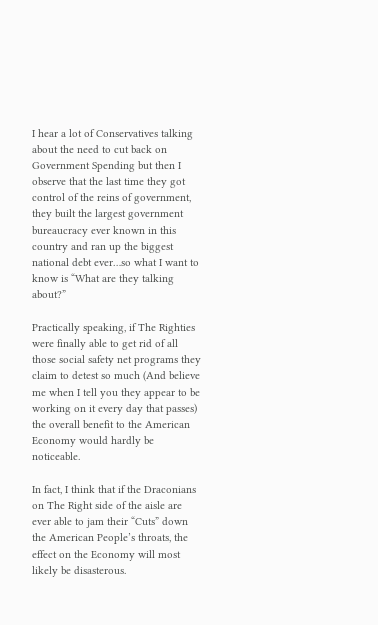I hear a lot of Conservatives talking about the need to cut back on Government Spending but then I observe that the last time they got control of the reins of government, they built the largest government bureaucracy ever known in this country and ran up the biggest national debt ever…so what I want to know is “What are they talking about?”

Practically speaking, if The Righties were finally able to get rid of all those social safety net programs they claim to detest so much (And believe me when I tell you they appear to be working on it every day that passes) the overall benefit to the American Economy would hardly be noticeable.

In fact, I think that if the Draconians on The Right side of the aisle are ever able to jam their “Cuts” down the American People’s throats, the effect on the Economy will most likely be disasterous.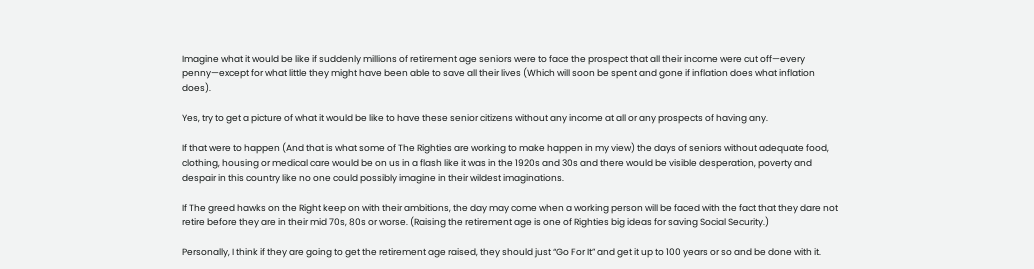Imagine what it would be like if suddenly millions of retirement age seniors were to face the prospect that all their income were cut off—every penny—except for what little they might have been able to save all their lives (Which will soon be spent and gone if inflation does what inflation does).

Yes, try to get a picture of what it would be like to have these senior citizens without any income at all or any prospects of having any.

If that were to happen (And that is what some of The Righties are working to make happen in my view) the days of seniors without adequate food, clothing, housing or medical care would be on us in a flash like it was in the 1920s and 30s and there would be visible desperation, poverty and despair in this country like no one could possibly imagine in their wildest imaginations.

If The greed hawks on the Right keep on with their ambitions, the day may come when a working person will be faced with the fact that they dare not retire before they are in their mid 70s, 80s or worse. (Raising the retirement age is one of Righties big ideas for saving Social Security.)

Personally, I think if they are going to get the retirement age raised, they should just “Go For It” and get it up to 100 years or so and be done with it.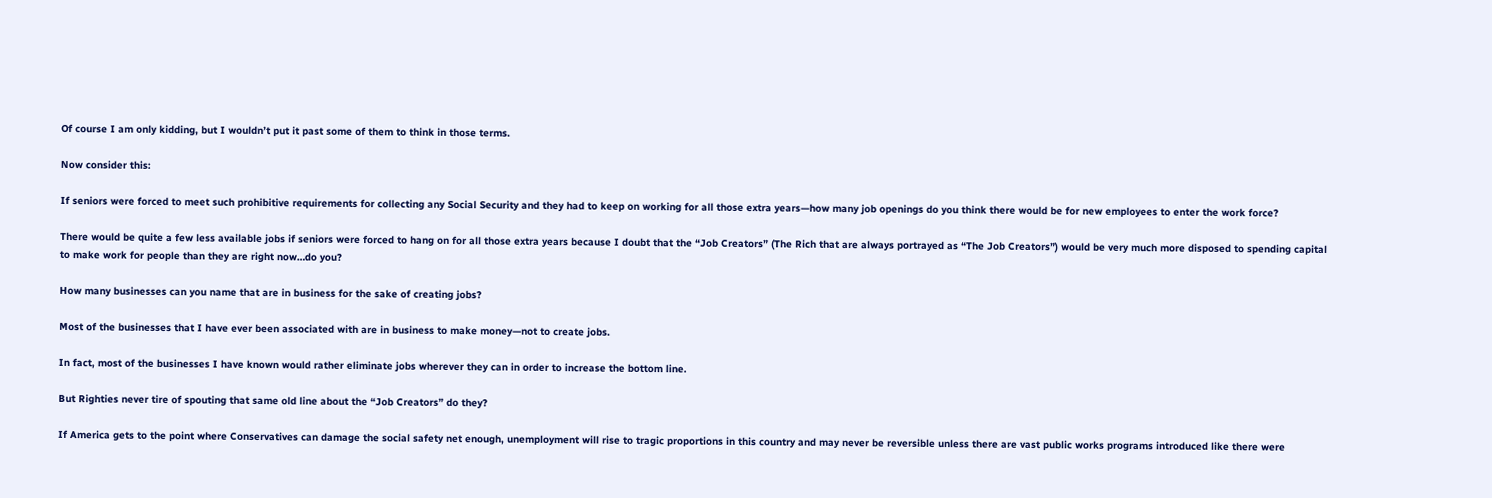Of course I am only kidding, but I wouldn’t put it past some of them to think in those terms.

Now consider this:

If seniors were forced to meet such prohibitive requirements for collecting any Social Security and they had to keep on working for all those extra years—how many job openings do you think there would be for new employees to enter the work force?

There would be quite a few less available jobs if seniors were forced to hang on for all those extra years because I doubt that the “Job Creators” (The Rich that are always portrayed as “The Job Creators”) would be very much more disposed to spending capital to make work for people than they are right now…do you?

How many businesses can you name that are in business for the sake of creating jobs?

Most of the businesses that I have ever been associated with are in business to make money—not to create jobs.

In fact, most of the businesses I have known would rather eliminate jobs wherever they can in order to increase the bottom line.

But Righties never tire of spouting that same old line about the “Job Creators” do they?

If America gets to the point where Conservatives can damage the social safety net enough, unemployment will rise to tragic proportions in this country and may never be reversible unless there are vast public works programs introduced like there were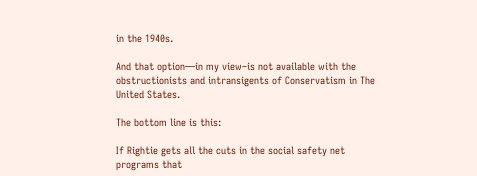in the 1940s.

And that option—in my view–is not available with the obstructionists and intransigents of Conservatism in The United States.

The bottom line is this:

If Rightie gets all the cuts in the social safety net programs that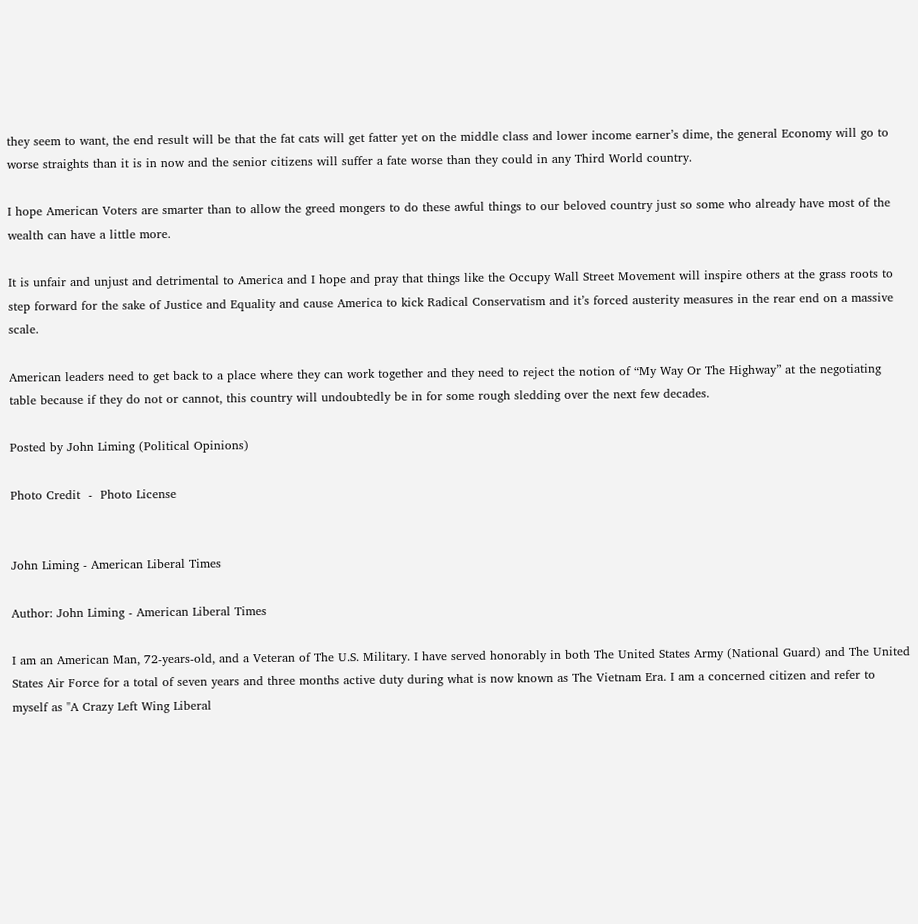they seem to want, the end result will be that the fat cats will get fatter yet on the middle class and lower income earner’s dime, the general Economy will go to worse straights than it is in now and the senior citizens will suffer a fate worse than they could in any Third World country.

I hope American Voters are smarter than to allow the greed mongers to do these awful things to our beloved country just so some who already have most of the wealth can have a little more.

It is unfair and unjust and detrimental to America and I hope and pray that things like the Occupy Wall Street Movement will inspire others at the grass roots to step forward for the sake of Justice and Equality and cause America to kick Radical Conservatism and it’s forced austerity measures in the rear end on a massive scale.

American leaders need to get back to a place where they can work together and they need to reject the notion of “My Way Or The Highway” at the negotiating table because if they do not or cannot, this country will undoubtedly be in for some rough sledding over the next few decades.

Posted by John Liming (Political Opinions)

Photo Credit  -  Photo License


John Liming - American Liberal Times

Author: John Liming - American Liberal Times

I am an American Man, 72-years-old, and a Veteran of The U.S. Military. I have served honorably in both The United States Army (National Guard) and The United States Air Force for a total of seven years and three months active duty during what is now known as The Vietnam Era. I am a concerned citizen and refer to myself as "A Crazy Left Wing Liberal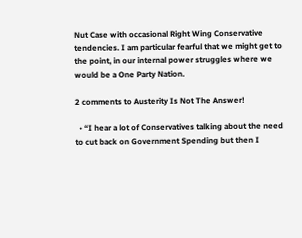Nut Case with occasional Right Wing Conservative tendencies. I am particular fearful that we might get to the point, in our internal power struggles where we would be a One Party Nation.

2 comments to Austerity Is Not The Answer!

  • “I hear a lot of Conservatives talking about the need to cut back on Government Spending but then I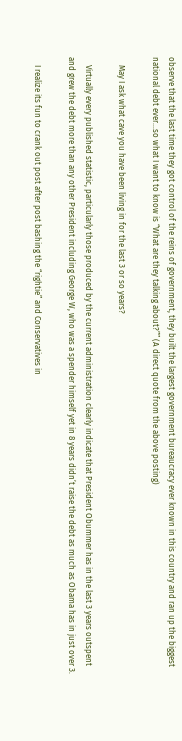observe that the last time they got control of the reins of government, they built the largest government bureaucracy ever known in this country and ran up the biggest national debt ever…so what I want to know is “What are they talking about?”” (A direct quote from the above posting)

    May I ask what cave you have been living in for the last 3 or so years?

    Virtually every published statistic, particularly those produced by the current administration clearly indicate that President Obummer has in the last 3 years outspent and grew the debt more than any other President including George W, who was a spender himself yet in 8 years didn’t raise the debt as much as Obama has in just over 3.

    I realize its fun to crank out post after post bashing the “rightie” and Conservatives in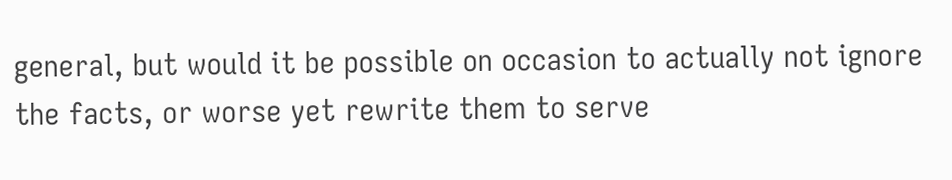general, but would it be possible on occasion to actually not ignore the facts, or worse yet rewrite them to serve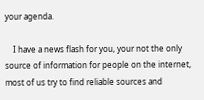your agenda.

    I have a news flash for you, your not the only source of information for people on the internet, most of us try to find reliable sources and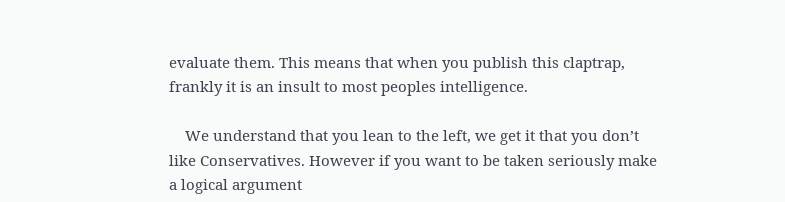evaluate them. This means that when you publish this claptrap, frankly it is an insult to most peoples intelligence.

    We understand that you lean to the left, we get it that you don’t like Conservatives. However if you want to be taken seriously make a logical argument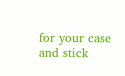for your case and stick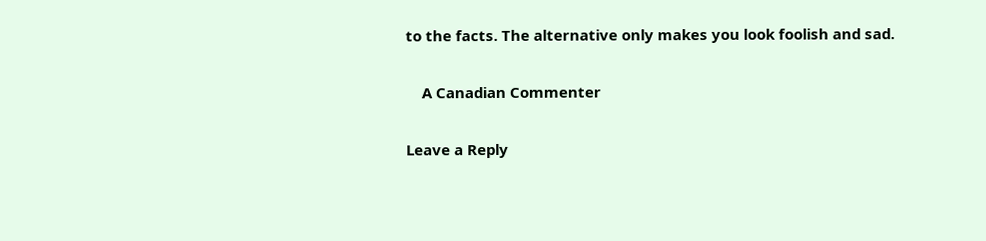to the facts. The alternative only makes you look foolish and sad.

    A Canadian Commenter

Leave a Reply